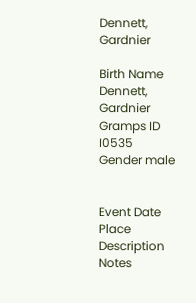Dennett, Gardnier

Birth Name Dennett, Gardnier
Gramps ID I0535
Gender male


Event Date Place Description Notes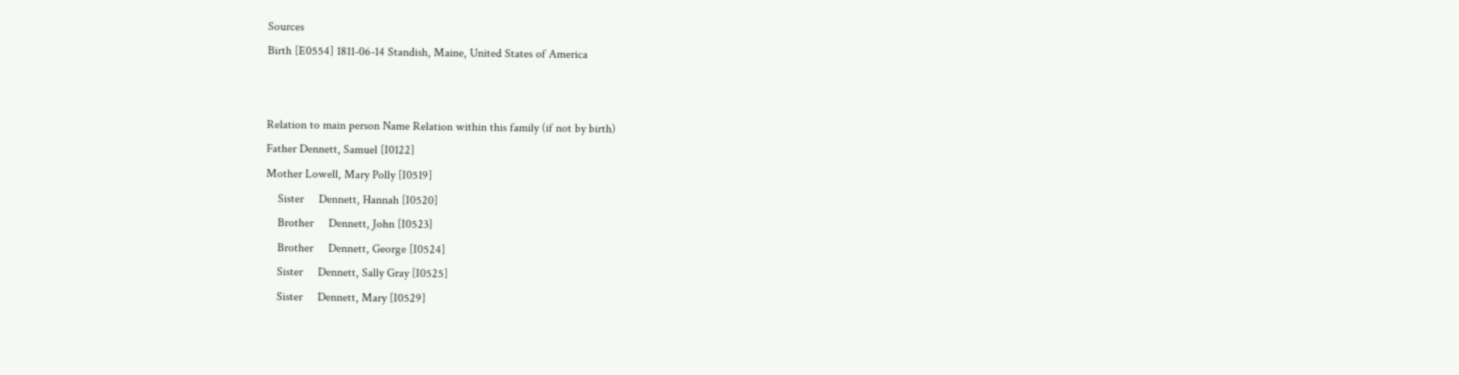Sources
Birth [E0554] 1811-06-14 Standish, Maine, United States of America


Relation to main person Name Relation within this family (if not by birth)
Father Dennett, Samuel [I0122]
Mother Lowell, Mary Polly [I0519]
    Sister     Dennett, Hannah [I0520]
    Brother     Dennett, John [I0523]
    Brother     Dennett, George [I0524]
    Sister     Dennett, Sally Gray [I0525]
    Sister     Dennett, Mary [I0529]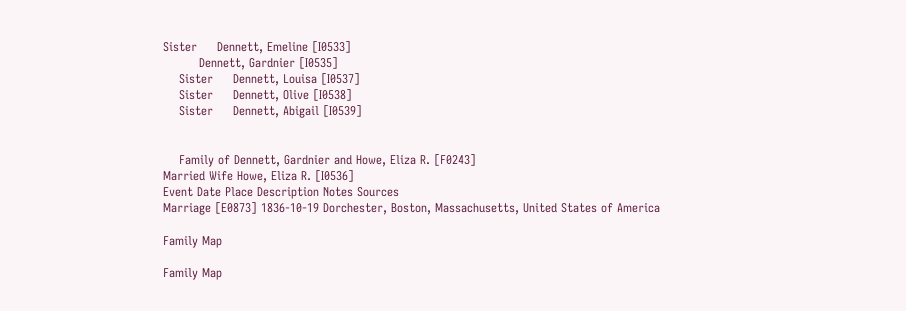Sister     Dennett, Emeline [I0533]
         Dennett, Gardnier [I0535]
    Sister     Dennett, Louisa [I0537]
    Sister     Dennett, Olive [I0538]
    Sister     Dennett, Abigail [I0539]


    Family of Dennett, Gardnier and Howe, Eliza R. [F0243]
Married Wife Howe, Eliza R. [I0536]
Event Date Place Description Notes Sources
Marriage [E0873] 1836-10-19 Dorchester, Boston, Massachusetts, United States of America

Family Map

Family Map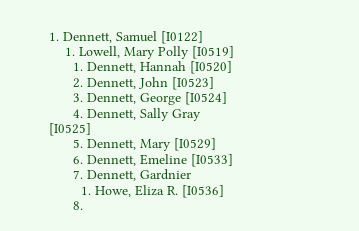1. Dennett, Samuel [I0122]
    1. Lowell, Mary Polly [I0519]
      1. Dennett, Hannah [I0520]
      2. Dennett, John [I0523]
      3. Dennett, George [I0524]
      4. Dennett, Sally Gray [I0525]
      5. Dennett, Mary [I0529]
      6. Dennett, Emeline [I0533]
      7. Dennett, Gardnier
        1. Howe, Eliza R. [I0536]
      8.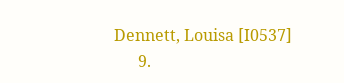Dennett, Louisa [I0537]
      9.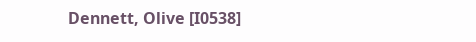Dennett, Olive [I0538]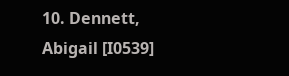10. Dennett, Abigail [I0539]